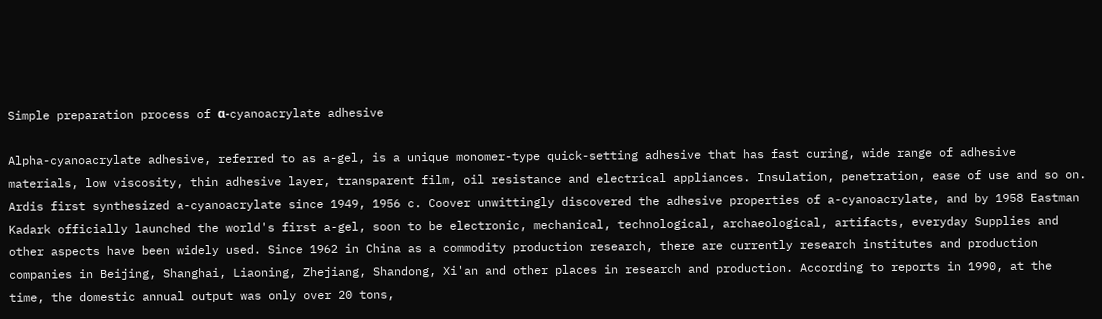Simple preparation process of α-cyanoacrylate adhesive

Alpha-cyanoacrylate adhesive, referred to as a-gel, is a unique monomer-type quick-setting adhesive that has fast curing, wide range of adhesive materials, low viscosity, thin adhesive layer, transparent film, oil resistance and electrical appliances. Insulation, penetration, ease of use and so on. Ardis first synthesized a-cyanoacrylate since 1949, 1956 c. Coover unwittingly discovered the adhesive properties of a-cyanoacrylate, and by 1958 Eastman Kadark officially launched the world's first a-gel, soon to be electronic, mechanical, technological, archaeological, artifacts, everyday Supplies and other aspects have been widely used. Since 1962 in China as a commodity production research, there are currently research institutes and production companies in Beijing, Shanghai, Liaoning, Zhejiang, Shandong, Xi'an and other places in research and production. According to reports in 1990, at the time, the domestic annual output was only over 20 tons,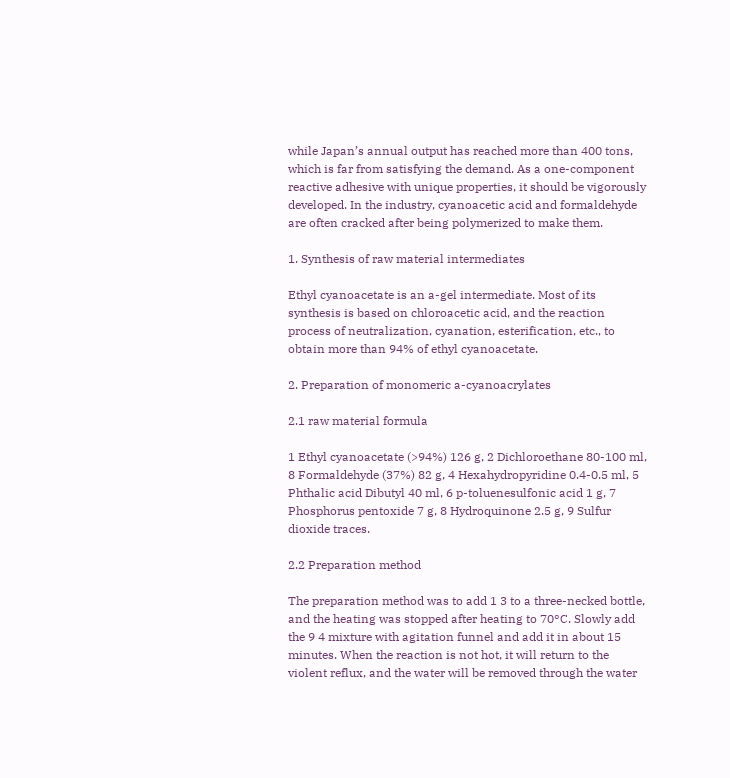while Japan’s annual output has reached more than 400 tons, which is far from satisfying the demand. As a one-component reactive adhesive with unique properties, it should be vigorously developed. In the industry, cyanoacetic acid and formaldehyde are often cracked after being polymerized to make them.

1. Synthesis of raw material intermediates

Ethyl cyanoacetate is an a-gel intermediate. Most of its synthesis is based on chloroacetic acid, and the reaction process of neutralization, cyanation, esterification, etc., to obtain more than 94% of ethyl cyanoacetate.

2. Preparation of monomeric a-cyanoacrylates

2.1 raw material formula

1 Ethyl cyanoacetate (>94%) 126 g, 2 Dichloroethane 80-100 ml, 8 Formaldehyde (37%) 82 g, 4 Hexahydropyridine 0.4-0.5 ml, 5 Phthalic acid Dibutyl 40 ml, 6 p-toluenesulfonic acid 1 g, 7 Phosphorus pentoxide 7 g, 8 Hydroquinone 2.5 g, 9 Sulfur dioxide traces.

2.2 Preparation method

The preparation method was to add 1 3 to a three-necked bottle, and the heating was stopped after heating to 70°C. Slowly add the 9 4 mixture with agitation funnel and add it in about 15 minutes. When the reaction is not hot, it will return to the violent reflux, and the water will be removed through the water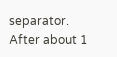separator. After about 1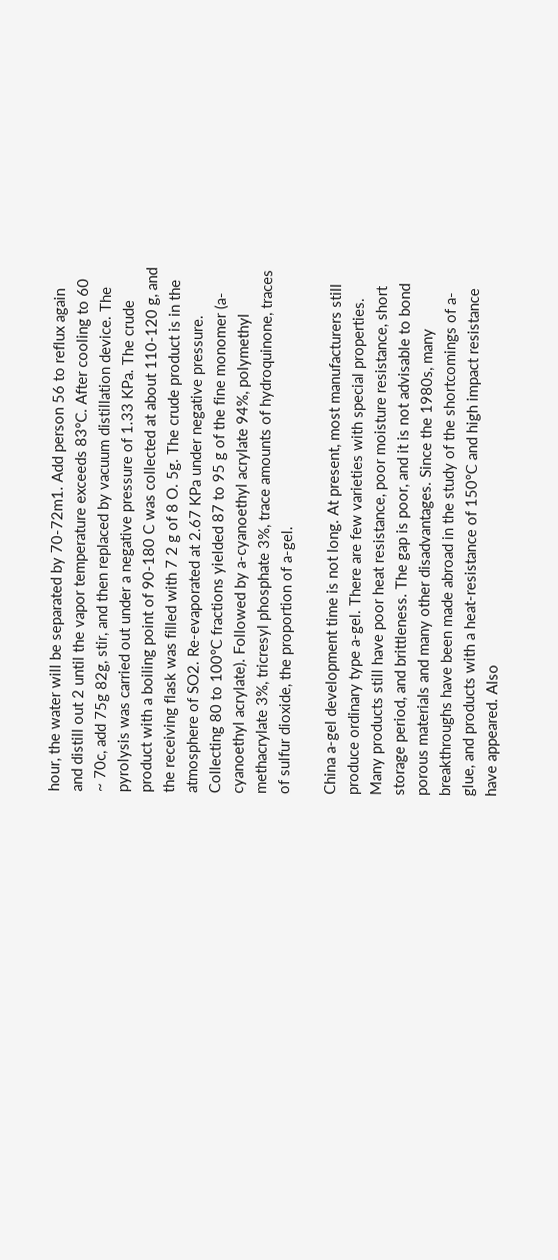hour, the water will be separated by 70-72m1. Add person 56 to reflux again and distill out 2 until the vapor temperature exceeds 83°C. After cooling to 60 ~ 70c, add 75g 82g, stir, and then replaced by vacuum distillation device. The pyrolysis was carried out under a negative pressure of 1.33 KPa. The crude product with a boiling point of 90-180 C was collected at about 110-120 g, and the receiving flask was filled with 7 2 g of 8 O. 5g. The crude product is in the atmosphere of SO2. Re-evaporated at 2.67 KPa under negative pressure. Collecting 80 to 100°C fractions yielded 87 to 95 g of the fine monomer (a-cyanoethyl acrylate). Followed by a-cyanoethyl acrylate 94%, polymethyl methacrylate 3%, tricresyl phosphate 3%, trace amounts of hydroquinone, traces of sulfur dioxide, the proportion of a-gel.

China a-gel development time is not long. At present, most manufacturers still produce ordinary type a-gel. There are few varieties with special properties. Many products still have poor heat resistance, poor moisture resistance, short storage period, and brittleness. The gap is poor, and it is not advisable to bond porous materials and many other disadvantages. Since the 1980s, many breakthroughs have been made abroad in the study of the shortcomings of a-glue, and products with a heat-resistance of 150°C and high impact resistance have appeared. Also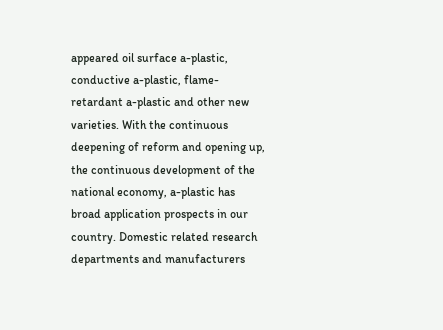appeared oil surface a-plastic, conductive a-plastic, flame-retardant a-plastic and other new varieties. With the continuous deepening of reform and opening up, the continuous development of the national economy, a-plastic has broad application prospects in our country. Domestic related research departments and manufacturers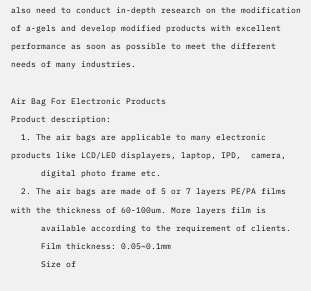also need to conduct in-depth research on the modification of a-gels and develop modified products with excellent performance as soon as possible to meet the different needs of many industries.

Air Bag For Electronic Products
Product description:
  1. The air bags are applicable to many electronic products like LCD/LED displayers, laptop, IPD,  camera,
      digital photo frame etc.
  2. The air bags are made of 5 or 7 layers PE/PA films with the thickness of 60-100um. More layers film is
      available according to the requirement of clients.
      Film thickness: 0.05~0.1mm
      Size of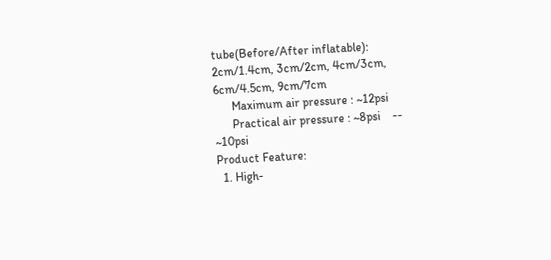tube(Before/After inflatable): 2cm/1.4cm, 3cm/2cm, 4cm/3cm, 6cm/4.5cm, 9cm/7cm
      Maximum air pressure : ~12psi
      Practical air pressure : ~8psi    --  ~10psi
Product Feature:
  1. High-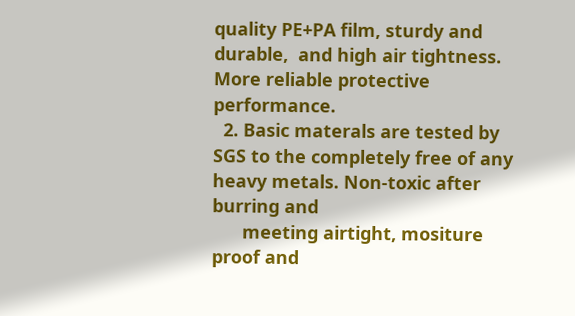quality PE+PA film, sturdy and durable,  and high air tightness. More reliable protective performance.
  2. Basic materals are tested by SGS to the completely free of any heavy metals. Non-toxic after burring and
      meeting airtight, mositure proof and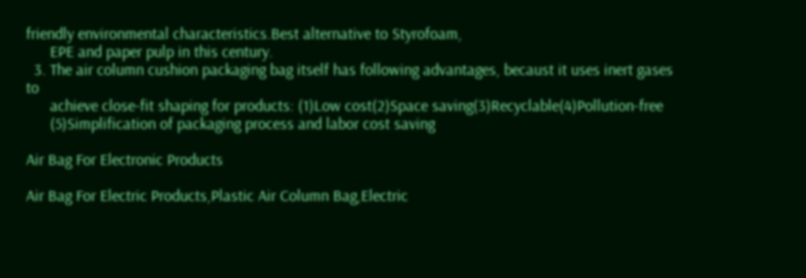friendly environmental characteristics.Best alternative to Styrofoam,
      EPE and paper pulp in this century.
  3. The air column cushion packaging bag itself has following advantages, becaust it uses inert gases to
      achieve close-fit shaping for products: (1)Low cost(2)Space saving(3)Recyclable(4)Pollution-free
      (5)Simplification of packaging process and labor cost saving

Air Bag For Electronic Products

Air Bag For Electric Products,Plastic Air Column Bag,Electric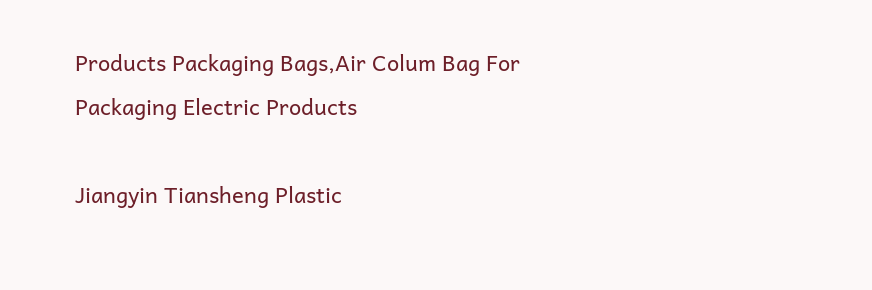Products Packaging Bags,Air Colum Bag For Packaging Electric Products

Jiangyin Tiansheng Plastic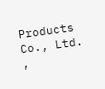Products Co., Ltd. ,